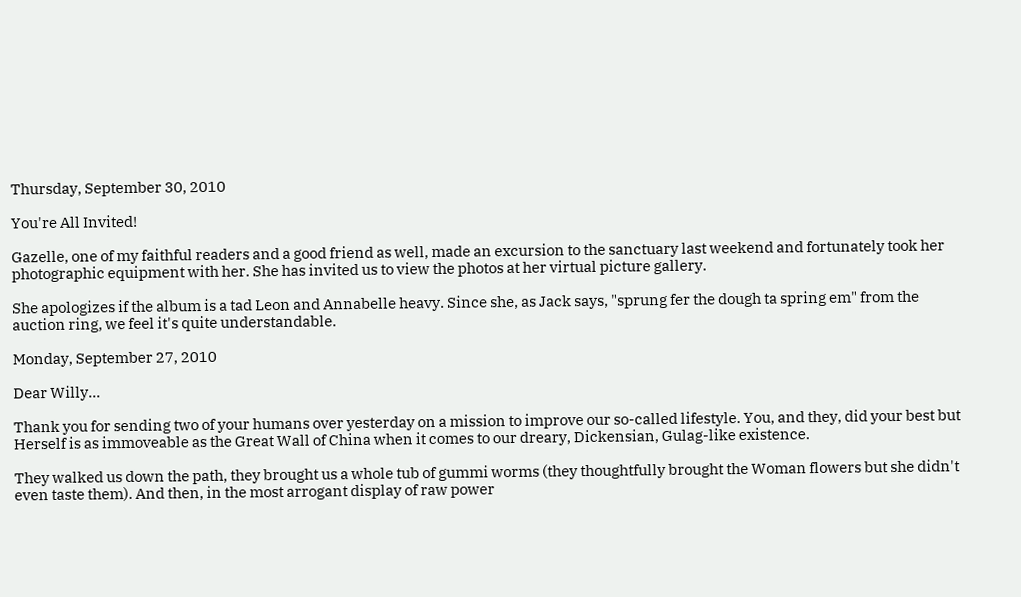Thursday, September 30, 2010

You're All Invited!

Gazelle, one of my faithful readers and a good friend as well, made an excursion to the sanctuary last weekend and fortunately took her photographic equipment with her. She has invited us to view the photos at her virtual picture gallery.

She apologizes if the album is a tad Leon and Annabelle heavy. Since she, as Jack says, "sprung fer the dough ta spring em" from the auction ring, we feel it's quite understandable.

Monday, September 27, 2010

Dear Willy...

Thank you for sending two of your humans over yesterday on a mission to improve our so-called lifestyle. You, and they, did your best but Herself is as immoveable as the Great Wall of China when it comes to our dreary, Dickensian, Gulag-like existence.

They walked us down the path, they brought us a whole tub of gummi worms (they thoughtfully brought the Woman flowers but she didn't even taste them). And then, in the most arrogant display of raw power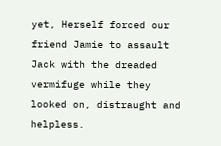yet, Herself forced our friend Jamie to assault Jack with the dreaded vermifuge while they looked on, distraught and helpless.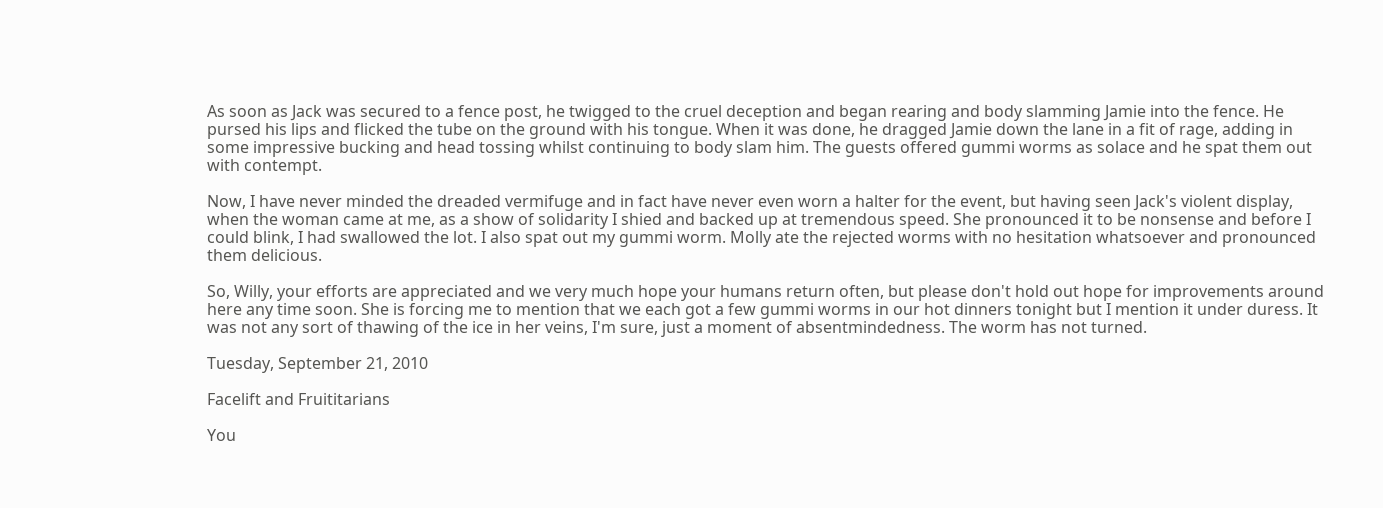As soon as Jack was secured to a fence post, he twigged to the cruel deception and began rearing and body slamming Jamie into the fence. He pursed his lips and flicked the tube on the ground with his tongue. When it was done, he dragged Jamie down the lane in a fit of rage, adding in some impressive bucking and head tossing whilst continuing to body slam him. The guests offered gummi worms as solace and he spat them out with contempt.

Now, I have never minded the dreaded vermifuge and in fact have never even worn a halter for the event, but having seen Jack's violent display, when the woman came at me, as a show of solidarity I shied and backed up at tremendous speed. She pronounced it to be nonsense and before I could blink, I had swallowed the lot. I also spat out my gummi worm. Molly ate the rejected worms with no hesitation whatsoever and pronounced them delicious.

So, Willy, your efforts are appreciated and we very much hope your humans return often, but please don't hold out hope for improvements around here any time soon. She is forcing me to mention that we each got a few gummi worms in our hot dinners tonight but I mention it under duress. It was not any sort of thawing of the ice in her veins, I'm sure, just a moment of absentmindedness. The worm has not turned.

Tuesday, September 21, 2010

Facelift and Fruititarians

You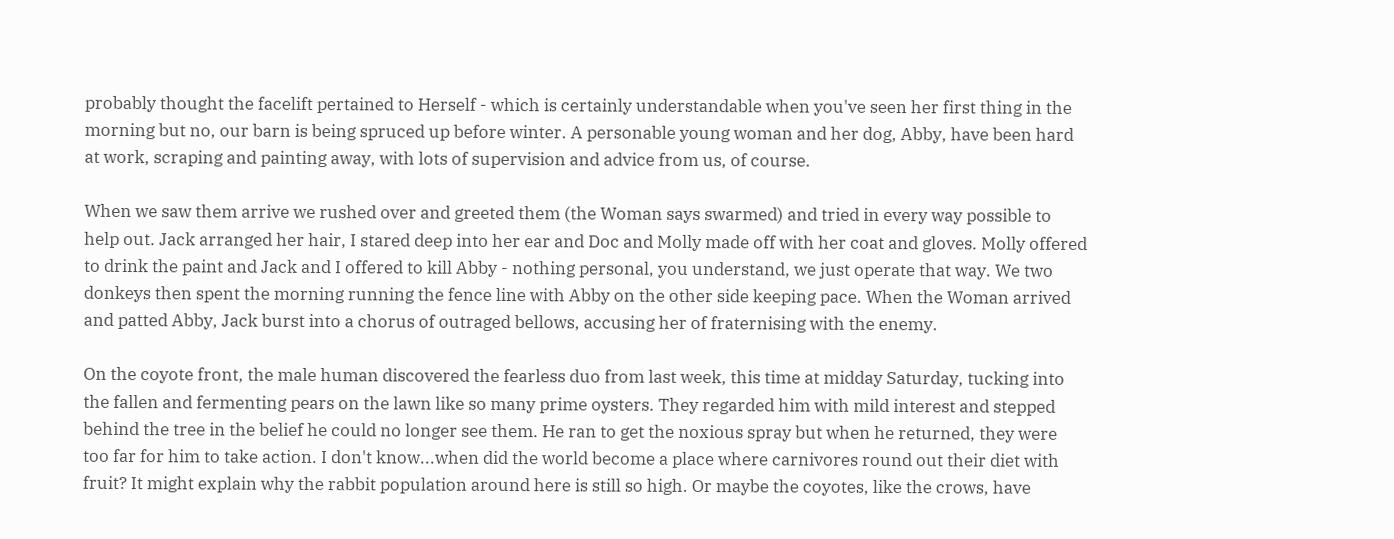probably thought the facelift pertained to Herself - which is certainly understandable when you've seen her first thing in the morning but no, our barn is being spruced up before winter. A personable young woman and her dog, Abby, have been hard at work, scraping and painting away, with lots of supervision and advice from us, of course.

When we saw them arrive we rushed over and greeted them (the Woman says swarmed) and tried in every way possible to help out. Jack arranged her hair, I stared deep into her ear and Doc and Molly made off with her coat and gloves. Molly offered to drink the paint and Jack and I offered to kill Abby - nothing personal, you understand, we just operate that way. We two donkeys then spent the morning running the fence line with Abby on the other side keeping pace. When the Woman arrived and patted Abby, Jack burst into a chorus of outraged bellows, accusing her of fraternising with the enemy.

On the coyote front, the male human discovered the fearless duo from last week, this time at midday Saturday, tucking into the fallen and fermenting pears on the lawn like so many prime oysters. They regarded him with mild interest and stepped behind the tree in the belief he could no longer see them. He ran to get the noxious spray but when he returned, they were too far for him to take action. I don't know...when did the world become a place where carnivores round out their diet with fruit? It might explain why the rabbit population around here is still so high. Or maybe the coyotes, like the crows, have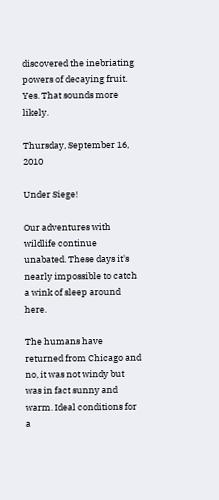discovered the inebriating powers of decaying fruit. Yes. That sounds more likely.

Thursday, September 16, 2010

Under Siege!

Our adventures with wildlife continue unabated. These days it's nearly impossible to catch a wink of sleep around here.

The humans have returned from Chicago and no, it was not windy but was in fact sunny and warm. Ideal conditions for a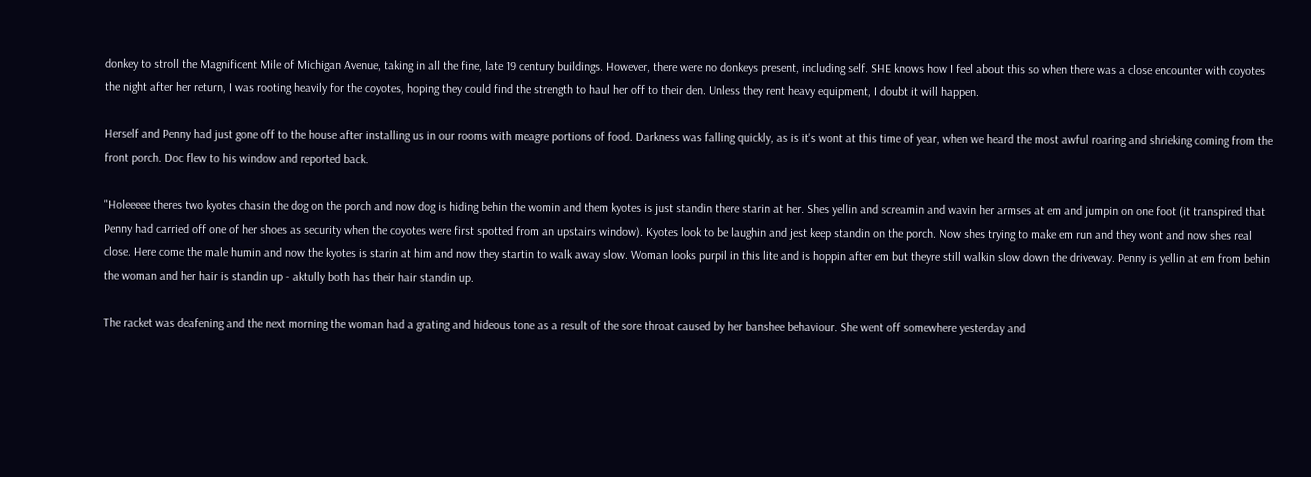donkey to stroll the Magnificent Mile of Michigan Avenue, taking in all the fine, late 19 century buildings. However, there were no donkeys present, including self. SHE knows how I feel about this so when there was a close encounter with coyotes the night after her return, I was rooting heavily for the coyotes, hoping they could find the strength to haul her off to their den. Unless they rent heavy equipment, I doubt it will happen.

Herself and Penny had just gone off to the house after installing us in our rooms with meagre portions of food. Darkness was falling quickly, as is it's wont at this time of year, when we heard the most awful roaring and shrieking coming from the front porch. Doc flew to his window and reported back.

"Holeeeee theres two kyotes chasin the dog on the porch and now dog is hiding behin the womin and them kyotes is just standin there starin at her. Shes yellin and screamin and wavin her armses at em and jumpin on one foot (it transpired that Penny had carried off one of her shoes as security when the coyotes were first spotted from an upstairs window). Kyotes look to be laughin and jest keep standin on the porch. Now shes trying to make em run and they wont and now shes real close. Here come the male humin and now the kyotes is starin at him and now they startin to walk away slow. Woman looks purpil in this lite and is hoppin after em but theyre still walkin slow down the driveway. Penny is yellin at em from behin the woman and her hair is standin up - aktully both has their hair standin up.

The racket was deafening and the next morning the woman had a grating and hideous tone as a result of the sore throat caused by her banshee behaviour. She went off somewhere yesterday and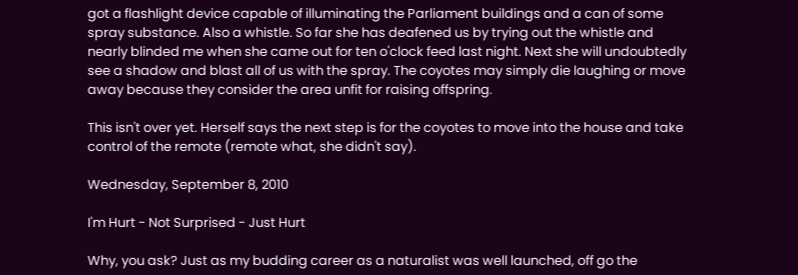got a flashlight device capable of illuminating the Parliament buildings and a can of some spray substance. Also a whistle. So far she has deafened us by trying out the whistle and nearly blinded me when she came out for ten o'clock feed last night. Next she will undoubtedly see a shadow and blast all of us with the spray. The coyotes may simply die laughing or move away because they consider the area unfit for raising offspring.

This isn't over yet. Herself says the next step is for the coyotes to move into the house and take control of the remote (remote what, she didn't say).

Wednesday, September 8, 2010

I'm Hurt - Not Surprised - Just Hurt

Why, you ask? Just as my budding career as a naturalist was well launched, off go the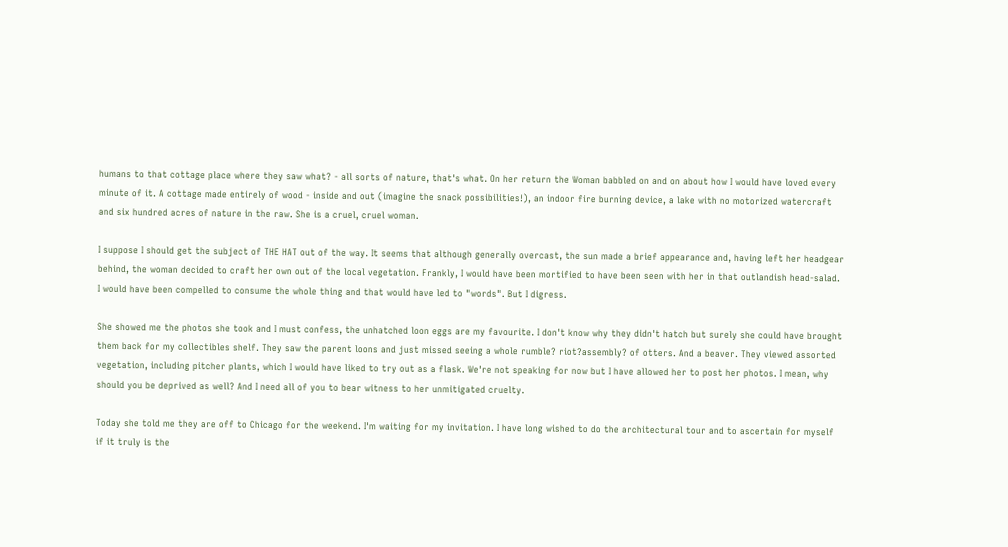humans to that cottage place where they saw what? - all sorts of nature, that's what. On her return the Woman babbled on and on about how I would have loved every minute of it. A cottage made entirely of wood - inside and out (imagine the snack possibilities!), an indoor fire burning device, a lake with no motorized watercraft and six hundred acres of nature in the raw. She is a cruel, cruel woman.

I suppose I should get the subject of THE HAT out of the way. It seems that although generally overcast, the sun made a brief appearance and, having left her headgear behind, the woman decided to craft her own out of the local vegetation. Frankly, I would have been mortified to have been seen with her in that outlandish head-salad. I would have been compelled to consume the whole thing and that would have led to "words". But I digress.

She showed me the photos she took and I must confess, the unhatched loon eggs are my favourite. I don't know why they didn't hatch but surely she could have brought them back for my collectibles shelf. They saw the parent loons and just missed seeing a whole rumble? riot?assembly? of otters. And a beaver. They viewed assorted vegetation, including pitcher plants, which I would have liked to try out as a flask. We're not speaking for now but I have allowed her to post her photos. I mean, why should you be deprived as well? And I need all of you to bear witness to her unmitigated cruelty.

Today she told me they are off to Chicago for the weekend. I'm waiting for my invitation. I have long wished to do the architectural tour and to ascertain for myself if it truly is the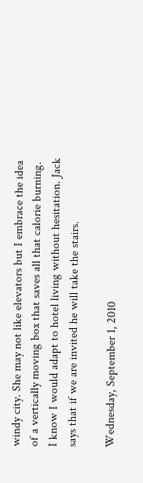windy city. She may not like elevators but I embrace the idea of a vertically moving box that saves all that calorie burning. I know I would adapt to hotel living without hesitation. Jack says that if we are invited he will take the stairs.

Wednesday, September 1, 2010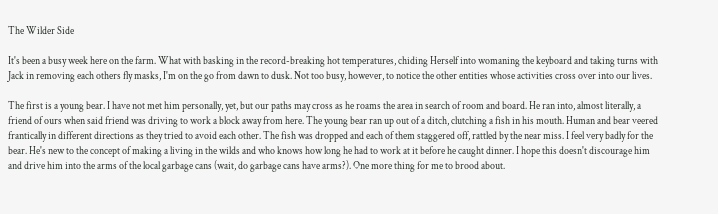The Wilder Side

It's been a busy week here on the farm. What with basking in the record-breaking hot temperatures, chiding Herself into womaning the keyboard and taking turns with Jack in removing each others fly masks, I'm on the go from dawn to dusk. Not too busy, however, to notice the other entities whose activities cross over into our lives.

The first is a young bear. I have not met him personally, yet, but our paths may cross as he roams the area in search of room and board. He ran into, almost literally, a friend of ours when said friend was driving to work a block away from here. The young bear ran up out of a ditch, clutching a fish in his mouth. Human and bear veered frantically in different directions as they tried to avoid each other. The fish was dropped and each of them staggered off, rattled by the near miss. I feel very badly for the bear. He's new to the concept of making a living in the wilds and who knows how long he had to work at it before he caught dinner. I hope this doesn't discourage him and drive him into the arms of the local garbage cans (wait, do garbage cans have arms?). One more thing for me to brood about.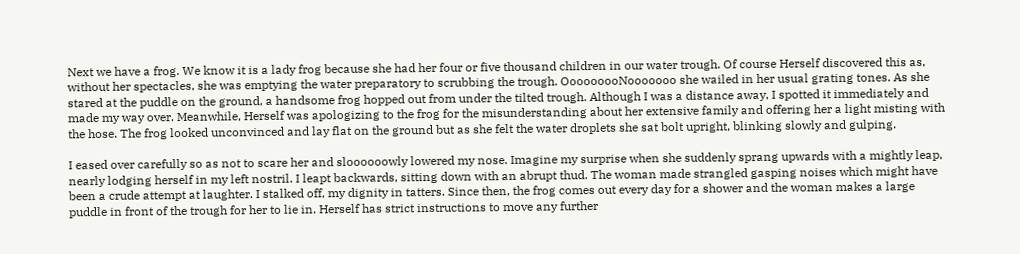Next we have a frog. We know it is a lady frog because she had her four or five thousand children in our water trough. Of course Herself discovered this as, without her spectacles, she was emptying the water preparatory to scrubbing the trough. OoooooooNooooooo she wailed in her usual grating tones. As she stared at the puddle on the ground, a handsome frog hopped out from under the tilted trough. Although I was a distance away, I spotted it immediately and made my way over. Meanwhile, Herself was apologizing to the frog for the misunderstanding about her extensive family and offering her a light misting with the hose. The frog looked unconvinced and lay flat on the ground but as she felt the water droplets she sat bolt upright, blinking slowly and gulping.

I eased over carefully so as not to scare her and sloooooowly lowered my nose. Imagine my surprise when she suddenly sprang upwards with a mightly leap, nearly lodging herself in my left nostril. I leapt backwards, sitting down with an abrupt thud. The woman made strangled gasping noises which might have been a crude attempt at laughter. I stalked off, my dignity in tatters. Since then, the frog comes out every day for a shower and the woman makes a large puddle in front of the trough for her to lie in. Herself has strict instructions to move any further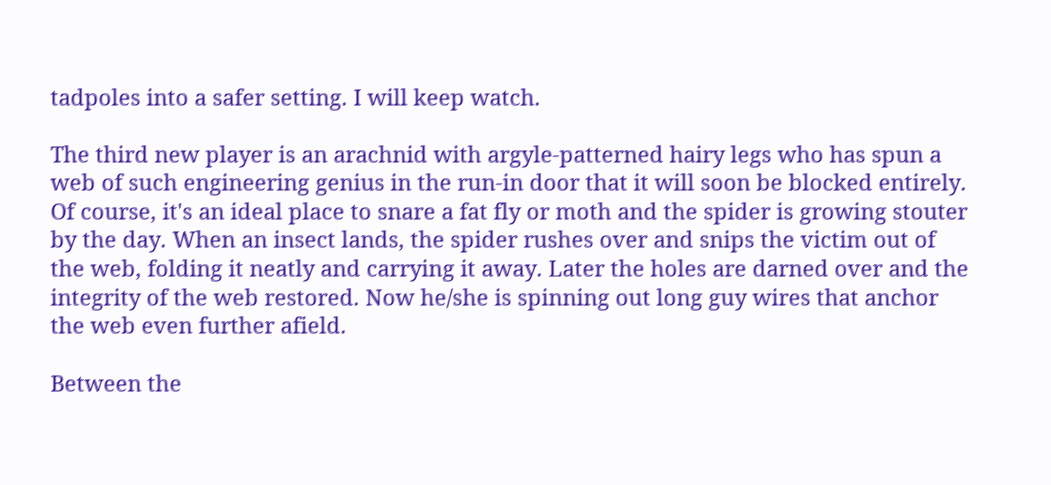tadpoles into a safer setting. I will keep watch.

The third new player is an arachnid with argyle-patterned hairy legs who has spun a web of such engineering genius in the run-in door that it will soon be blocked entirely. Of course, it's an ideal place to snare a fat fly or moth and the spider is growing stouter by the day. When an insect lands, the spider rushes over and snips the victim out of the web, folding it neatly and carrying it away. Later the holes are darned over and the integrity of the web restored. Now he/she is spinning out long guy wires that anchor the web even further afield.

Between the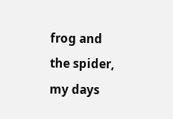frog and the spider, my days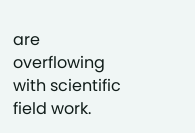are overflowing with scientific field work.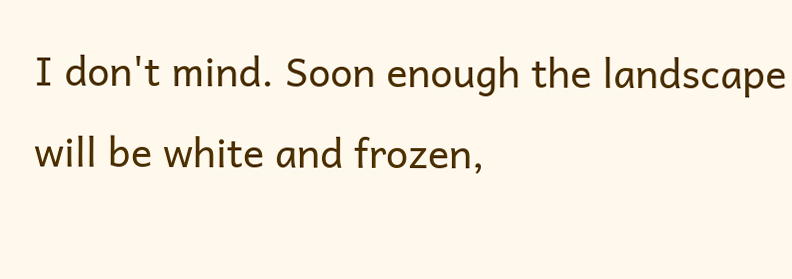I don't mind. Soon enough the landscape will be white and frozen,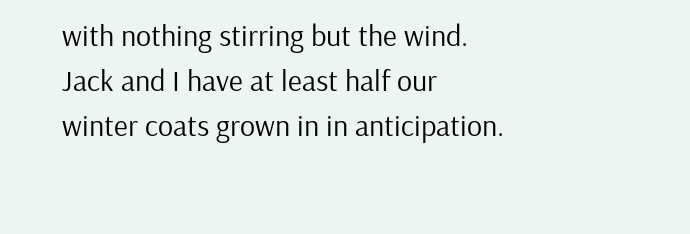with nothing stirring but the wind. Jack and I have at least half our winter coats grown in in anticipation.